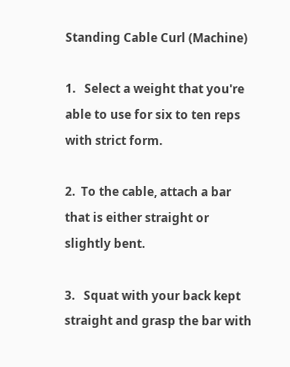Standing Cable Curl (Machine)

1.   Select a weight that you're able to use for six to ten reps with strict form.

2.  To the cable, attach a bar that is either straight or slightly bent.

3.   Squat with your back kept straight and grasp the bar with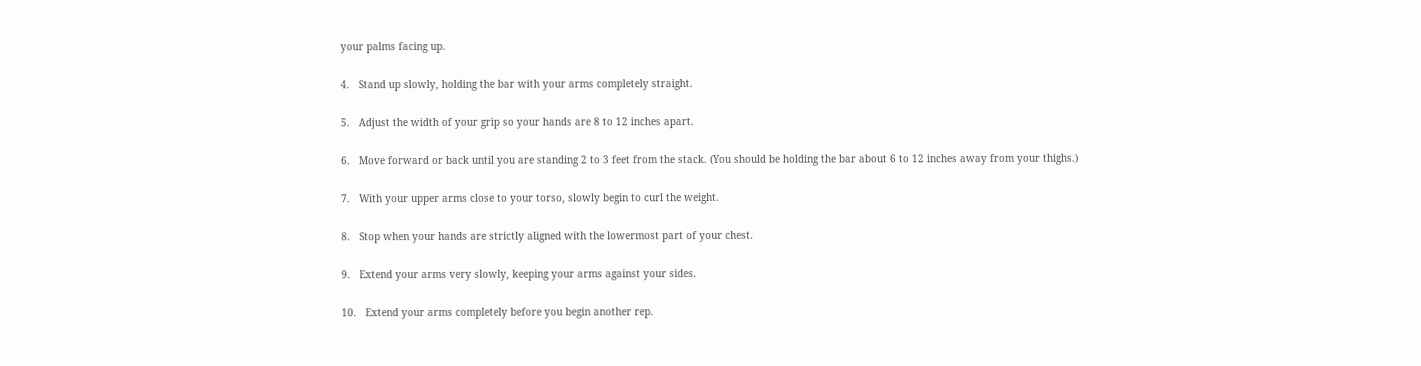your palms facing up.

4.   Stand up slowly, holding the bar with your arms completely straight.

5.   Adjust the width of your grip so your hands are 8 to 12 inches apart.

6.   Move forward or back until you are standing 2 to 3 feet from the stack. (You should be holding the bar about 6 to 12 inches away from your thighs.)

7.   With your upper arms close to your torso, slowly begin to curl the weight.

8.   Stop when your hands are strictly aligned with the lowermost part of your chest.

9.   Extend your arms very slowly, keeping your arms against your sides.

10.   Extend your arms completely before you begin another rep.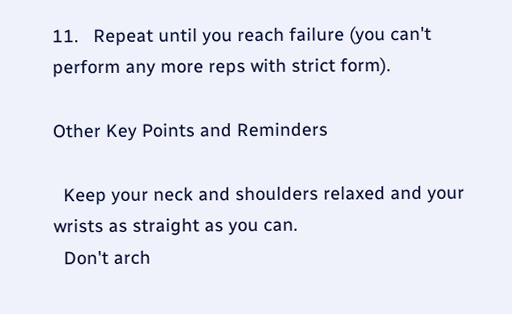11.   Repeat until you reach failure (you can't perform any more reps with strict form).

Other Key Points and Reminders

  Keep your neck and shoulders relaxed and your wrists as straight as you can.
  Don't arch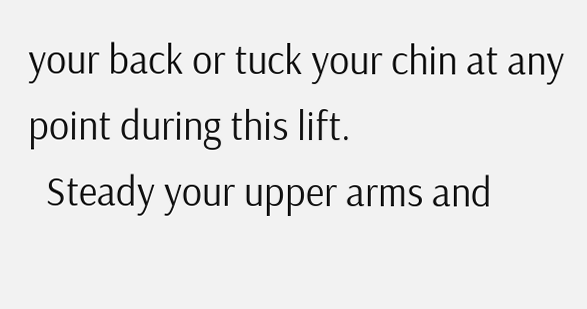your back or tuck your chin at any point during this lift.
  Steady your upper arms and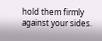hold them firmly against your sides.